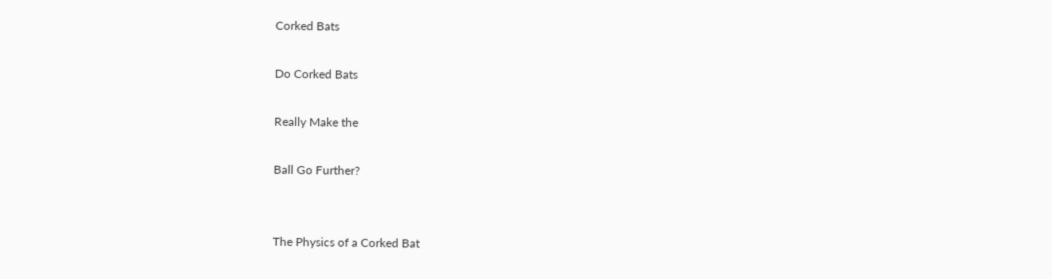Corked Bats

Do Corked Bats

Really Make the

Ball Go Further?


The Physics of a Corked Bat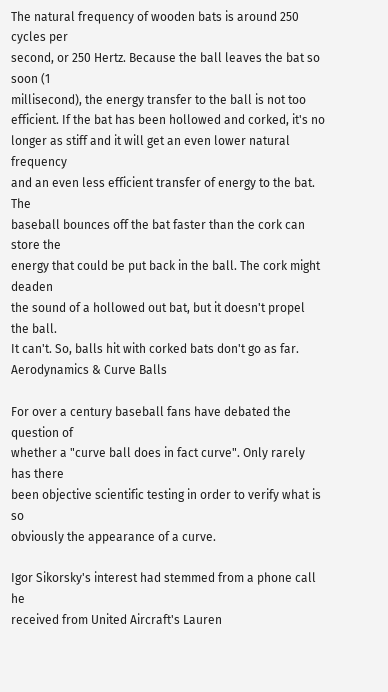The natural frequency of wooden bats is around 250 cycles per
second, or 250 Hertz. Because the ball leaves the bat so soon (1
millisecond), the energy transfer to the ball is not too
efficient. If the bat has been hollowed and corked, it's no
longer as stiff and it will get an even lower natural frequency
and an even less efficient transfer of energy to the bat. The
baseball bounces off the bat faster than the cork can store the
energy that could be put back in the ball. The cork might deaden
the sound of a hollowed out bat, but it doesn't propel the ball.
It can't. So, balls hit with corked bats don't go as far.
Aerodynamics & Curve Balls

For over a century baseball fans have debated the question of
whether a "curve ball does in fact curve". Only rarely has there
been objective scientific testing in order to verify what is so
obviously the appearance of a curve.

Igor Sikorsky's interest had stemmed from a phone call he
received from United Aircraft's Lauren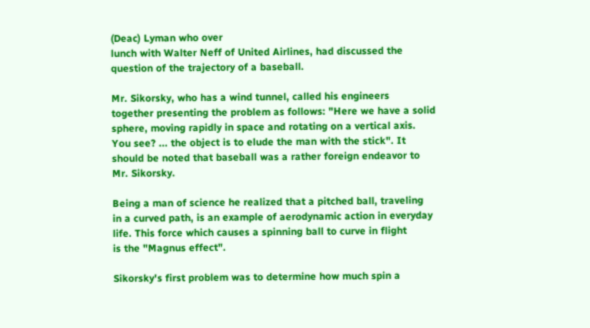(Deac) Lyman who over
lunch with Walter Neff of United Airlines, had discussed the
question of the trajectory of a baseball.

Mr. Sikorsky, who has a wind tunnel, called his engineers
together presenting the problem as follows: "Here we have a solid
sphere, moving rapidly in space and rotating on a vertical axis.
You see? ... the object is to elude the man with the stick". It
should be noted that baseball was a rather foreign endeavor to
Mr. Sikorsky.

Being a man of science he realized that a pitched ball, traveling
in a curved path, is an example of aerodynamic action in everyday
life. This force which causes a spinning ball to curve in flight
is the "Magnus effect".

Sikorsky's first problem was to determine how much spin a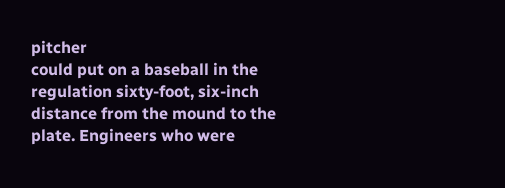pitcher
could put on a baseball in the regulation sixty-foot, six-inch
distance from the mound to the plate. Engineers who were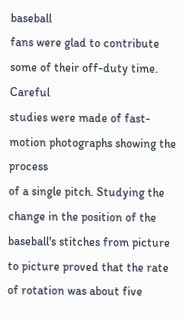baseball
fans were glad to contribute some of their off-duty time. Careful
studies were made of fast-motion photographs showing the process
of a single pitch. Studying the change in the position of the
baseball's stitches from picture to picture proved that the rate
of rotation was about five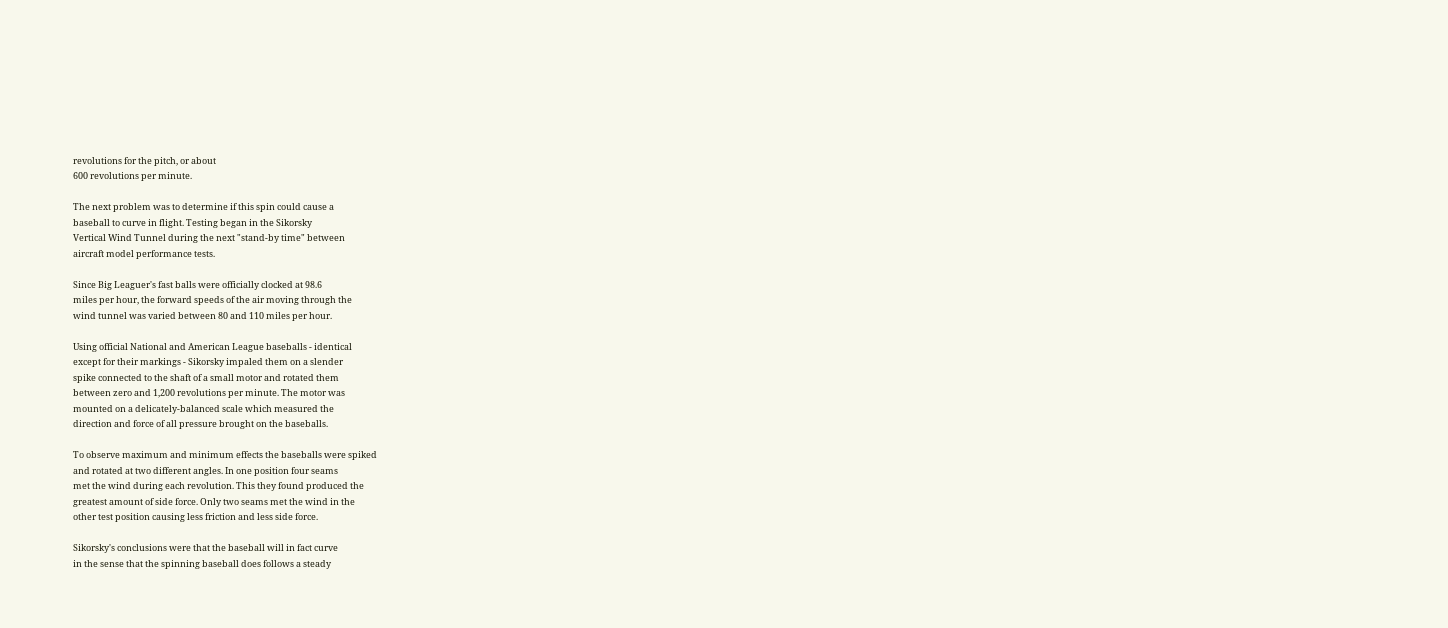revolutions for the pitch, or about
600 revolutions per minute.

The next problem was to determine if this spin could cause a
baseball to curve in flight. Testing began in the Sikorsky
Vertical Wind Tunnel during the next "stand-by time" between
aircraft model performance tests.

Since Big Leaguer's fast balls were officially clocked at 98.6
miles per hour, the forward speeds of the air moving through the
wind tunnel was varied between 80 and 110 miles per hour.

Using official National and American League baseballs - identical
except for their markings - Sikorsky impaled them on a slender
spike connected to the shaft of a small motor and rotated them
between zero and 1,200 revolutions per minute. The motor was
mounted on a delicately-balanced scale which measured the
direction and force of all pressure brought on the baseballs.

To observe maximum and minimum effects the baseballs were spiked
and rotated at two different angles. In one position four seams
met the wind during each revolution. This they found produced the
greatest amount of side force. Only two seams met the wind in the
other test position causing less friction and less side force.

Sikorsky's conclusions were that the baseball will in fact curve
in the sense that the spinning baseball does follows a steady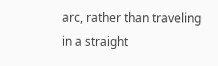arc, rather than traveling in a straight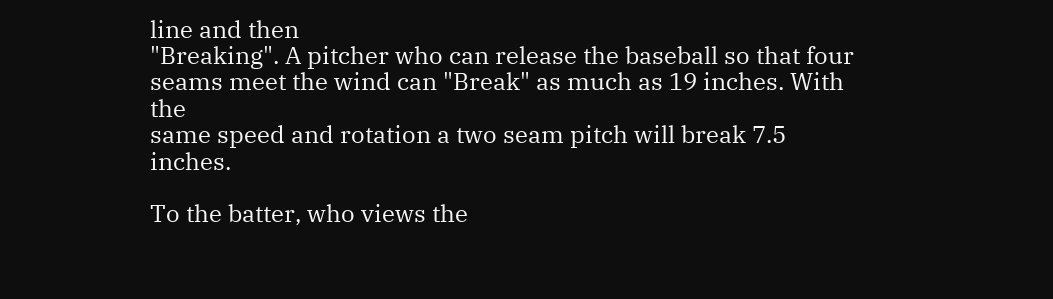line and then
"Breaking". A pitcher who can release the baseball so that four
seams meet the wind can "Break" as much as 19 inches. With the
same speed and rotation a two seam pitch will break 7.5 inches.

To the batter, who views the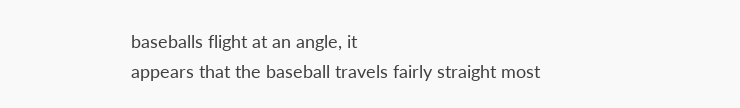baseballs flight at an angle, it
appears that the baseball travels fairly straight most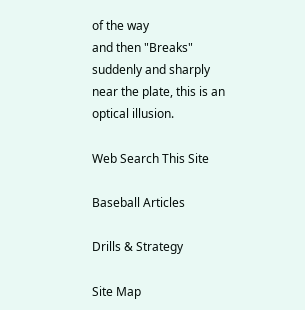of the way
and then "Breaks" suddenly and sharply near the plate, this is an
optical illusion.

Web Search This Site

Baseball Articles

Drills & Strategy

Site Map